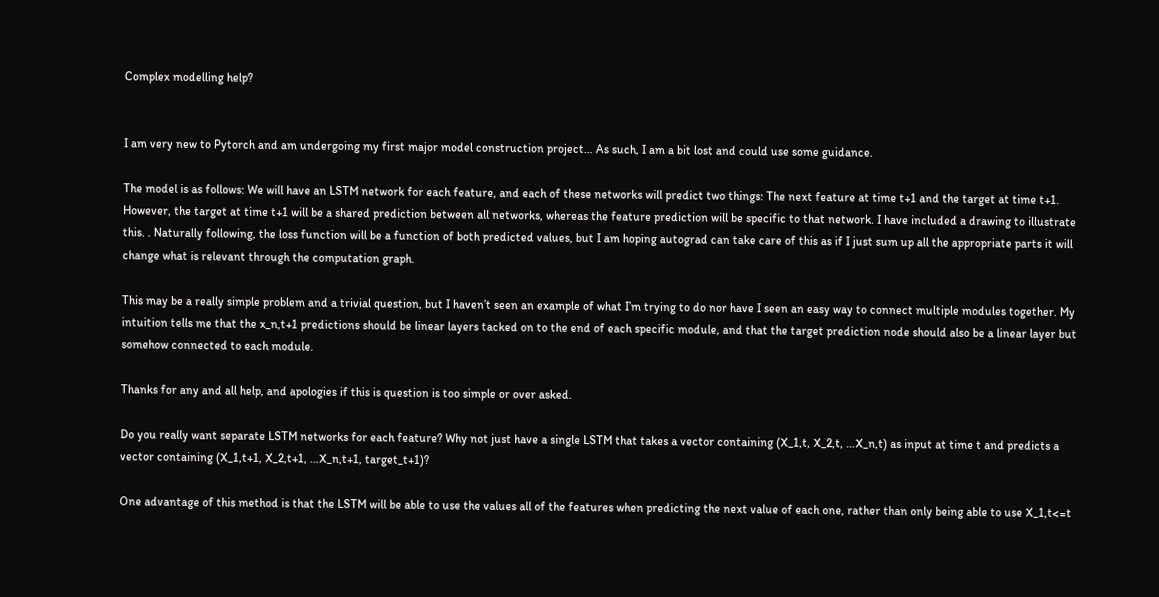Complex modelling help?


I am very new to Pytorch and am undergoing my first major model construction project… As such, I am a bit lost and could use some guidance.

The model is as follows: We will have an LSTM network for each feature, and each of these networks will predict two things: The next feature at time t+1 and the target at time t+1. However, the target at time t+1 will be a shared prediction between all networks, whereas the feature prediction will be specific to that network. I have included a drawing to illustrate this. . Naturally following, the loss function will be a function of both predicted values, but I am hoping autograd can take care of this as if I just sum up all the appropriate parts it will change what is relevant through the computation graph.

This may be a really simple problem and a trivial question, but I haven’t seen an example of what I’m trying to do nor have I seen an easy way to connect multiple modules together. My intuition tells me that the x_n,t+1 predictions should be linear layers tacked on to the end of each specific module, and that the target prediction node should also be a linear layer but somehow connected to each module.

Thanks for any and all help, and apologies if this is question is too simple or over asked.

Do you really want separate LSTM networks for each feature? Why not just have a single LSTM that takes a vector containing (X_1,t, X_2,t, …X_n,t) as input at time t and predicts a vector containing (X_1,t+1, X_2,t+1, …X_n,t+1, target_t+1)?

One advantage of this method is that the LSTM will be able to use the values all of the features when predicting the next value of each one, rather than only being able to use X_1,t<=t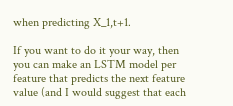when predicting X_1,t+1.

If you want to do it your way, then you can make an LSTM model per feature that predicts the next feature value (and I would suggest that each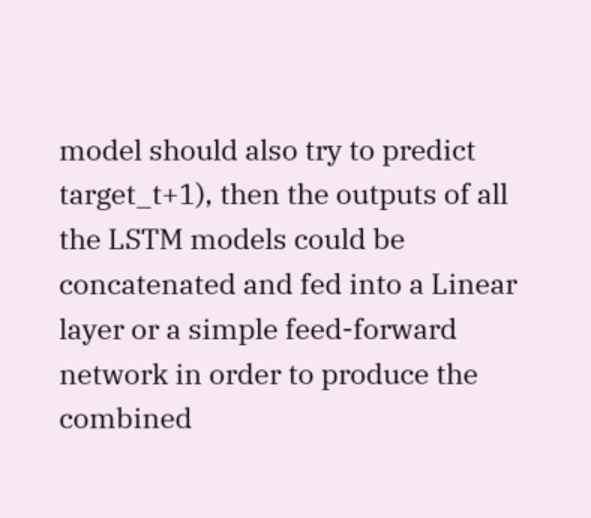model should also try to predict target_t+1), then the outputs of all the LSTM models could be concatenated and fed into a Linear layer or a simple feed-forward network in order to produce the combined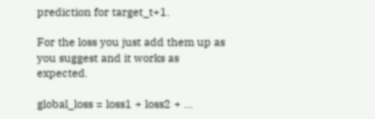prediction for target_t+1.

For the loss you just add them up as you suggest and it works as expected.

global_loss = loss1 + loss2 + ...